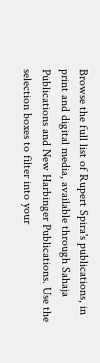Browse the full list of Rupert Spira's publications, in print and digital media, available through Sahaja Publications and New Harbinger Publications. Use the selection boxes to filter into your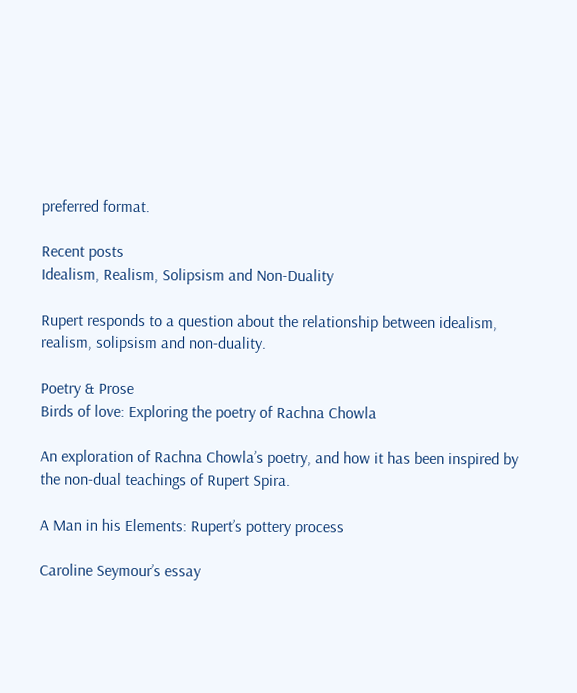preferred format.

Recent posts
Idealism, Realism, Solipsism and Non-Duality

Rupert responds to a question about the relationship between idealism, realism, solipsism and non-duality.

Poetry & Prose
Birds of love: Exploring the poetry of Rachna Chowla

An exploration of Rachna Chowla’s poetry, and how it has been inspired by the non-dual teachings of Rupert Spira.

A Man in his Elements: Rupert’s pottery process

Caroline Seymour’s essay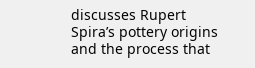discusses Rupert Spira’s pottery origins and the process that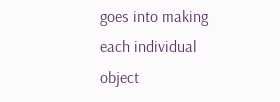goes into making each individual object